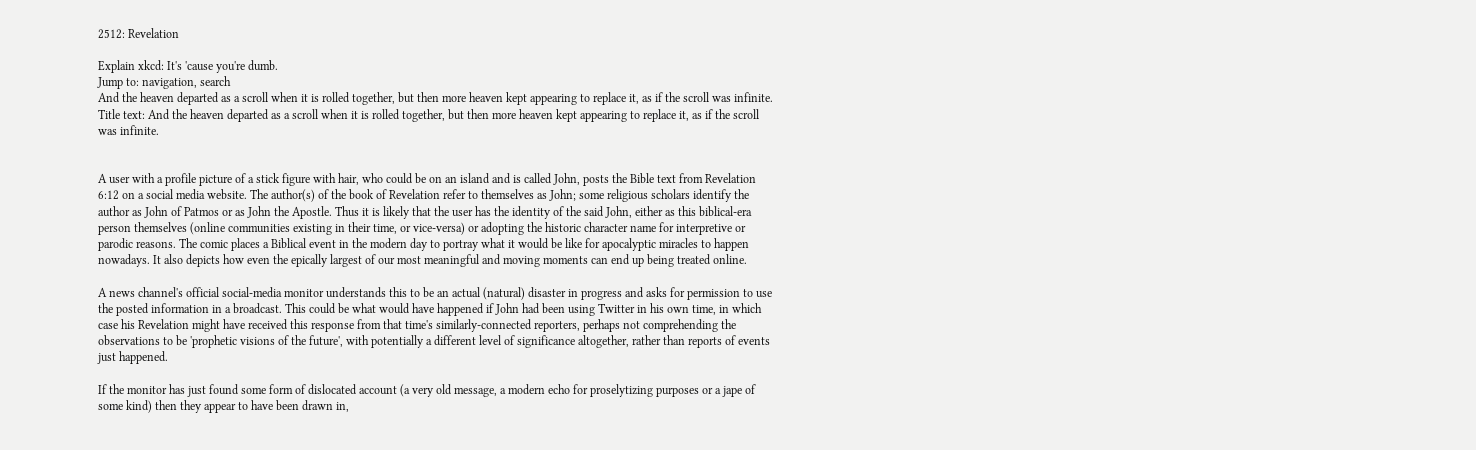2512: Revelation

Explain xkcd: It's 'cause you're dumb.
Jump to: navigation, search
And the heaven departed as a scroll when it is rolled together, but then more heaven kept appearing to replace it, as if the scroll was infinite.
Title text: And the heaven departed as a scroll when it is rolled together, but then more heaven kept appearing to replace it, as if the scroll was infinite.


A user with a profile picture of a stick figure with hair, who could be on an island and is called John, posts the Bible text from Revelation 6:12 on a social media website. The author(s) of the book of Revelation refer to themselves as John; some religious scholars identify the author as John of Patmos or as John the Apostle. Thus it is likely that the user has the identity of the said John, either as this biblical-era person themselves (online communities existing in their time, or vice-versa) or adopting the historic character name for interpretive or parodic reasons. The comic places a Biblical event in the modern day to portray what it would be like for apocalyptic miracles to happen nowadays. It also depicts how even the epically largest of our most meaningful and moving moments can end up being treated online.

A news channel's official social-media monitor understands this to be an actual (natural) disaster in progress and asks for permission to use the posted information in a broadcast. This could be what would have happened if John had been using Twitter in his own time, in which case his Revelation might have received this response from that time's similarly-connected reporters, perhaps not comprehending the observations to be 'prophetic visions of the future', with potentially a different level of significance altogether, rather than reports of events just happened.

If the monitor has just found some form of dislocated account (a very old message, a modern echo for proselytizing purposes or a jape of some kind) then they appear to have been drawn in,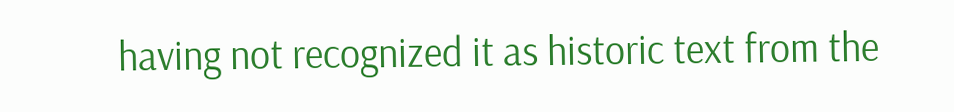having not recognized it as historic text from the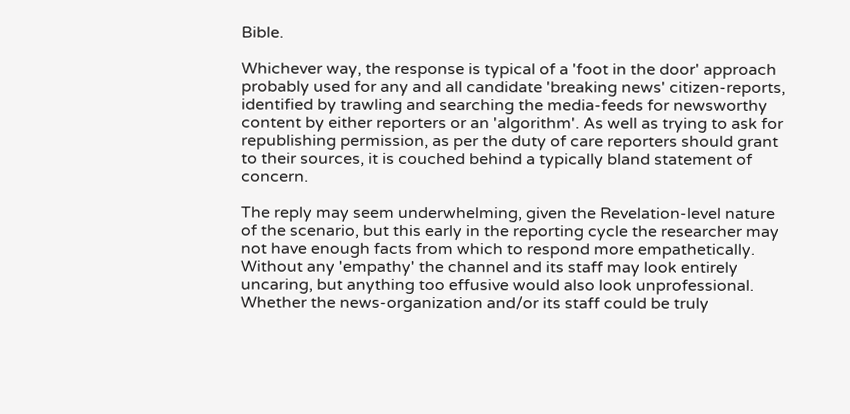Bible.

Whichever way, the response is typical of a 'foot in the door' approach probably used for any and all candidate 'breaking news' citizen-reports, identified by trawling and searching the media-feeds for newsworthy content by either reporters or an 'algorithm'. As well as trying to ask for republishing permission, as per the duty of care reporters should grant to their sources, it is couched behind a typically bland statement of concern.

The reply may seem underwhelming, given the Revelation-level nature of the scenario, but this early in the reporting cycle the researcher may not have enough facts from which to respond more empathetically. Without any 'empathy' the channel and its staff may look entirely uncaring, but anything too effusive would also look unprofessional. Whether the news-organization and/or its staff could be truly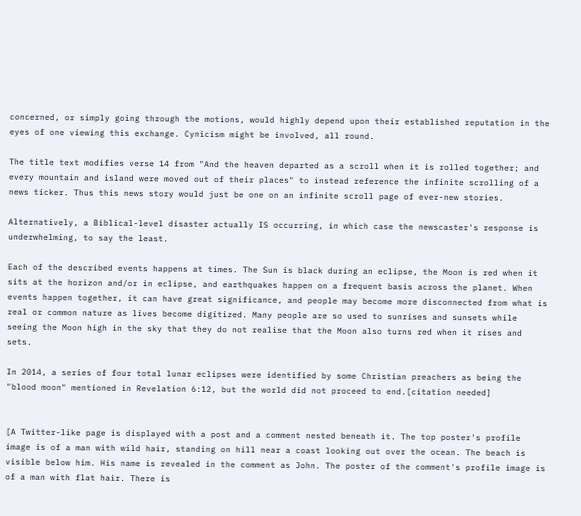concerned, or simply going through the motions, would highly depend upon their established reputation in the eyes of one viewing this exchange. Cynicism might be involved, all round.

The title text modifies verse 14 from "And the heaven departed as a scroll when it is rolled together; and every mountain and island were moved out of their places" to instead reference the infinite scrolling of a news ticker. Thus this news story would just be one on an infinite scroll page of ever-new stories.

Alternatively, a Biblical-level disaster actually IS occurring, in which case the newscaster's response is underwhelming, to say the least.

Each of the described events happens at times. The Sun is black during an eclipse, the Moon is red when it sits at the horizon and/or in eclipse, and earthquakes happen on a frequent basis across the planet. When events happen together, it can have great significance, and people may become more disconnected from what is real or common nature as lives become digitized. Many people are so used to sunrises and sunsets while seeing the Moon high in the sky that they do not realise that the Moon also turns red when it rises and sets.

In 2014, a series of four total lunar eclipses were identified by some Christian preachers as being the "blood moon" mentioned in Revelation 6:12, but the world did not proceed to end.[citation needed]


[A Twitter-like page is displayed with a post and a comment nested beneath it. The top poster's profile image is of a man with wild hair, standing on hill near a coast looking out over the ocean. The beach is visible below him. His name is revealed in the comment as John. The poster of the comment's profile image is of a man with flat hair. There is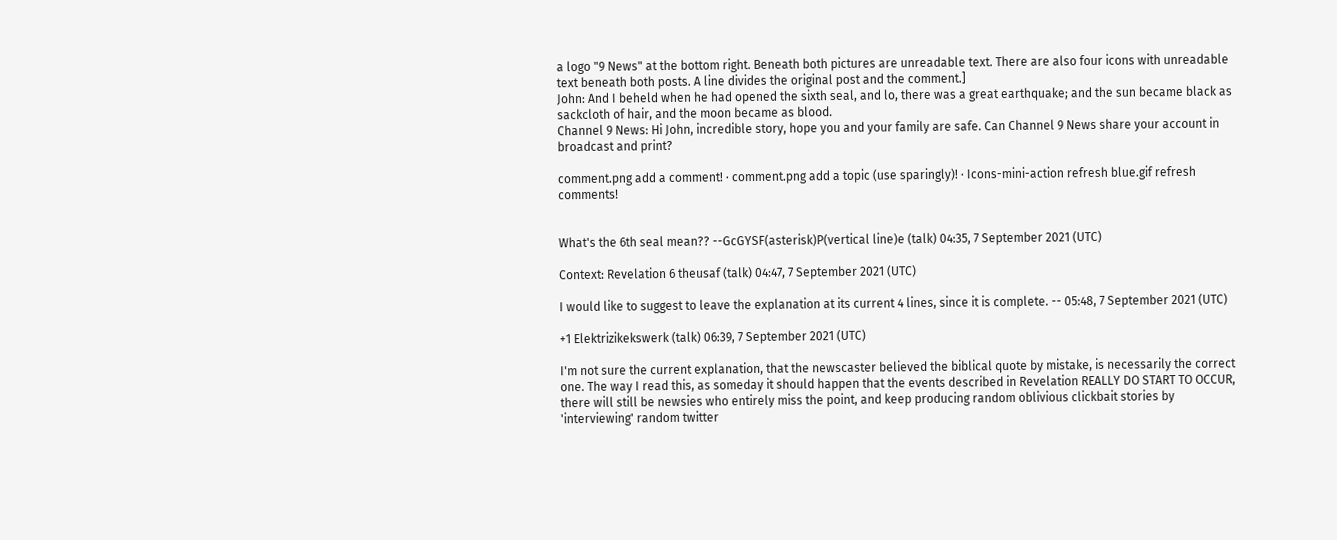a logo "9 News" at the bottom right. Beneath both pictures are unreadable text. There are also four icons with unreadable text beneath both posts. A line divides the original post and the comment.]
John: And I beheld when he had opened the sixth seal, and lo, there was a great earthquake; and the sun became black as sackcloth of hair, and the moon became as blood.
Channel 9 News: Hi John, incredible story, hope you and your family are safe. Can Channel 9 News share your account in broadcast and print?

comment.png add a comment! ⋅ comment.png add a topic (use sparingly)! ⋅ Icons-mini-action refresh blue.gif refresh comments!


What's the 6th seal mean?? --GcGYSF(asterisk)P(vertical line)e (talk) 04:35, 7 September 2021 (UTC)

Context: Revelation 6 theusaf (talk) 04:47, 7 September 2021 (UTC)

I would like to suggest to leave the explanation at its current 4 lines, since it is complete. -- 05:48, 7 September 2021 (UTC)

+1 Elektrizikekswerk (talk) 06:39, 7 September 2021 (UTC)

I'm not sure the current explanation, that the newscaster believed the biblical quote by mistake, is necessarily the correct one. The way I read this, as someday it should happen that the events described in Revelation REALLY DO START TO OCCUR, there will still be newsies who entirely miss the point, and keep producing random oblivious clickbait stories by 'interviewing' random twitter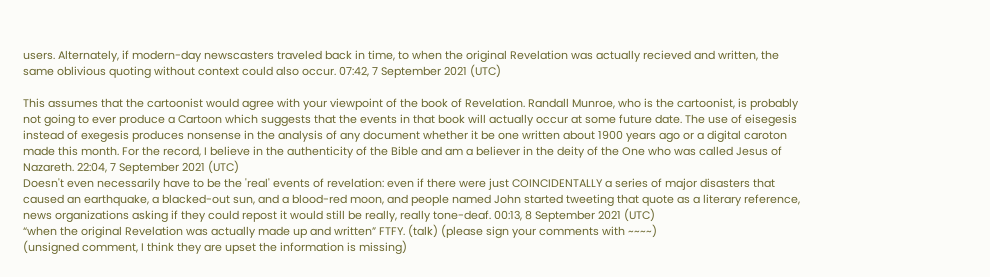users. Alternately, if modern-day newscasters traveled back in time, to when the original Revelation was actually recieved and written, the same oblivious quoting without context could also occur. 07:42, 7 September 2021 (UTC)

This assumes that the cartoonist would agree with your viewpoint of the book of Revelation. Randall Munroe, who is the cartoonist, is probably not going to ever produce a Cartoon which suggests that the events in that book will actually occur at some future date. The use of eisegesis instead of exegesis produces nonsense in the analysis of any document whether it be one written about 1900 years ago or a digital caroton made this month. For the record, I believe in the authenticity of the Bible and am a believer in the deity of the One who was called Jesus of Nazareth. 22:04, 7 September 2021 (UTC)
Doesn't even necessarily have to be the 'real' events of revelation: even if there were just COINCIDENTALLY a series of major disasters that caused an earthquake, a blacked-out sun, and a blood-red moon, and people named John started tweeting that quote as a literary reference, news organizations asking if they could repost it would still be really, really tone-deaf. 00:13, 8 September 2021 (UTC)
“when the original Revelation was actually made up and written” FTFY. (talk) (please sign your comments with ~~~~)
(unsigned comment, I think they are upset the information is missing)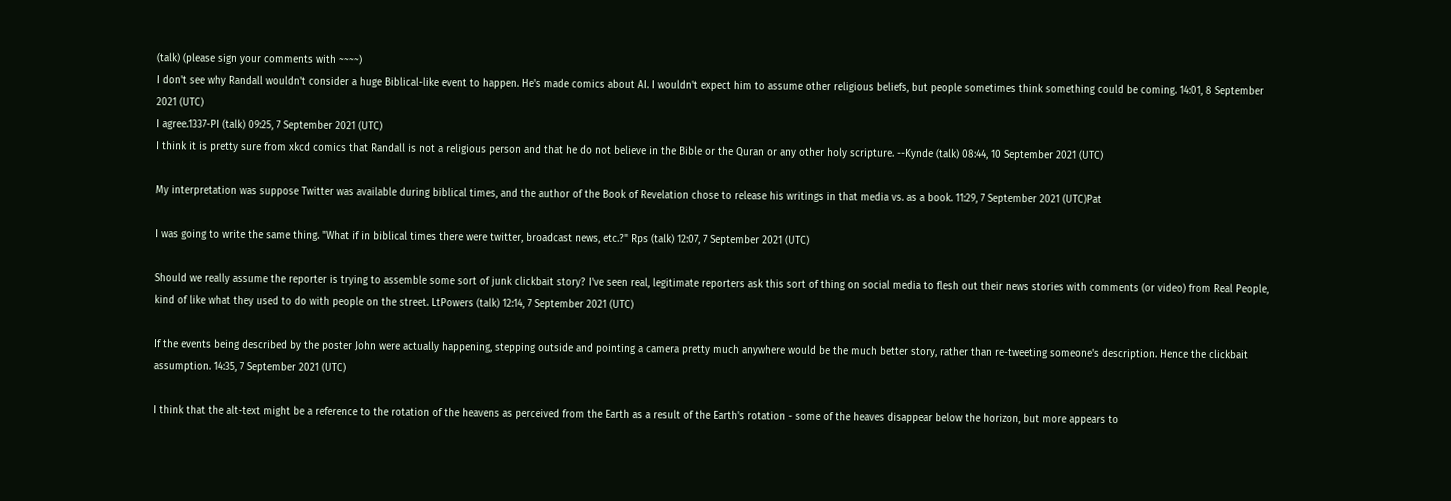(talk) (please sign your comments with ~~~~)
I don't see why Randall wouldn't consider a huge Biblical-like event to happen. He's made comics about AI. I wouldn't expect him to assume other religious beliefs, but people sometimes think something could be coming. 14:01, 8 September 2021 (UTC)
I agree.1337-PI (talk) 09:25, 7 September 2021 (UTC)
I think it is pretty sure from xkcd comics that Randall is not a religious person and that he do not believe in the Bible or the Quran or any other holy scripture. --Kynde (talk) 08:44, 10 September 2021 (UTC)

My interpretation was suppose Twitter was available during biblical times, and the author of the Book of Revelation chose to release his writings in that media vs. as a book. 11:29, 7 September 2021 (UTC)Pat

I was going to write the same thing. "What if in biblical times there were twitter, broadcast news, etc.?" Rps (talk) 12:07, 7 September 2021 (UTC)

Should we really assume the reporter is trying to assemble some sort of junk clickbait story? I've seen real, legitimate reporters ask this sort of thing on social media to flesh out their news stories with comments (or video) from Real People, kind of like what they used to do with people on the street. LtPowers (talk) 12:14, 7 September 2021 (UTC)

If the events being described by the poster John were actually happening, stepping outside and pointing a camera pretty much anywhere would be the much better story, rather than re-tweeting someone's description. Hence the clickbait assumption. 14:35, 7 September 2021 (UTC)

I think that the alt-text might be a reference to the rotation of the heavens as perceived from the Earth as a result of the Earth's rotation - some of the heaves disappear below the horizon, but more appears to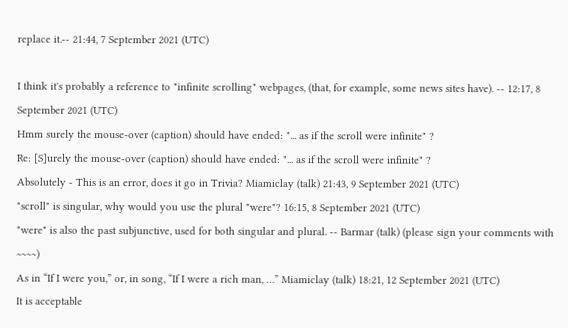replace it.-- 21:44, 7 September 2021 (UTC)

I think it's probably a reference to "infinite scrolling" webpages, (that, for example, some news sites have). -- 12:17, 8 September 2021 (UTC)
Hmm surely the mouse-over (caption) should have ended: "... as if the scroll were infinite" ?
Re: [S]urely the mouse-over (caption) should have ended: "... as if the scroll were infinite" ?
Absolutely - This is an error, does it go in Trivia? Miamiclay (talk) 21:43, 9 September 2021 (UTC)
"scroll" is singular, why would you use the plural "were"? 16:15, 8 September 2021 (UTC)
"were" is also the past subjunctive, used for both singular and plural. -- Barmar (talk) (please sign your comments with ~~~~)
As in “If I were you,” or, in song, “If I were a rich man, …” Miamiclay (talk) 18:21, 12 September 2021 (UTC)
It is acceptable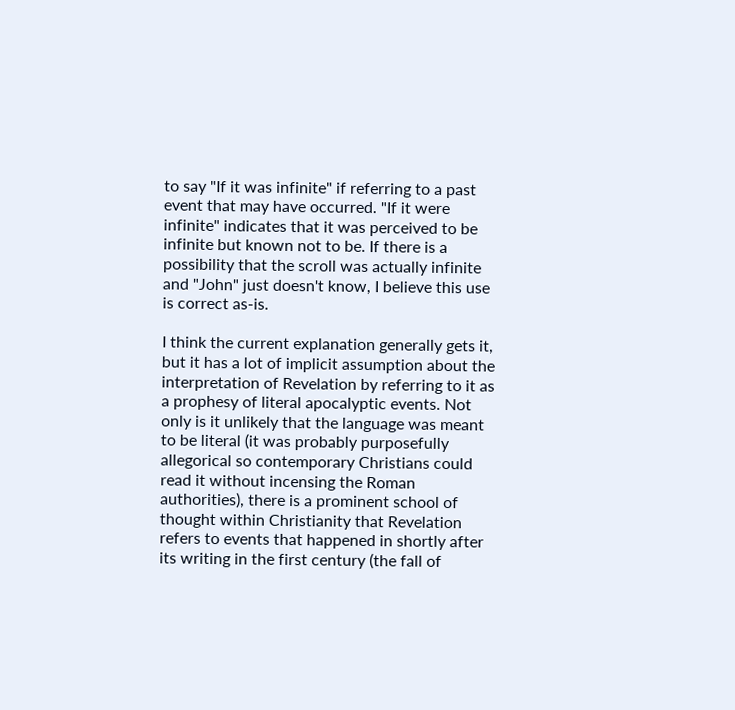to say "If it was infinite" if referring to a past event that may have occurred. "If it were infinite" indicates that it was perceived to be infinite but known not to be. If there is a possibility that the scroll was actually infinite and "John" just doesn't know, I believe this use is correct as-is.

I think the current explanation generally gets it, but it has a lot of implicit assumption about the interpretation of Revelation by referring to it as a prophesy of literal apocalyptic events. Not only is it unlikely that the language was meant to be literal (it was probably purposefully allegorical so contemporary Christians could read it without incensing the Roman authorities), there is a prominent school of thought within Christianity that Revelation refers to events that happened in shortly after its writing in the first century (the fall of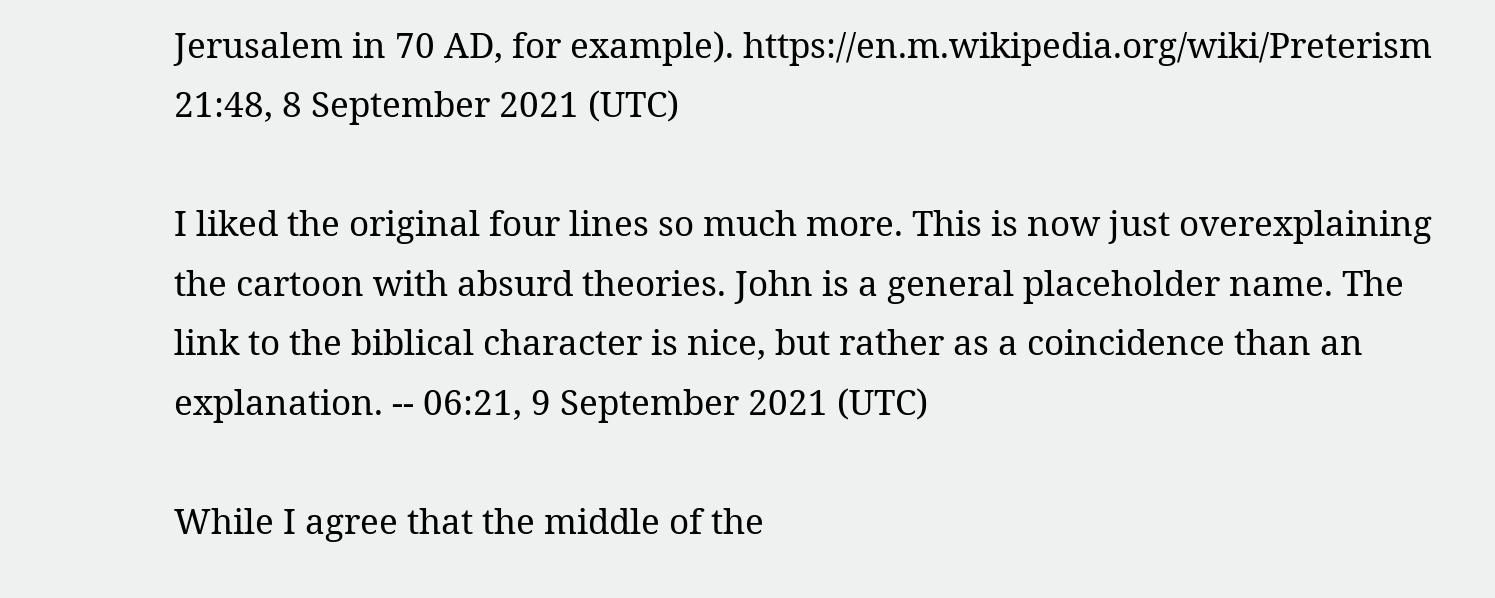Jerusalem in 70 AD, for example). https://en.m.wikipedia.org/wiki/Preterism 21:48, 8 September 2021 (UTC)

I liked the original four lines so much more. This is now just overexplaining the cartoon with absurd theories. John is a general placeholder name. The link to the biblical character is nice, but rather as a coincidence than an explanation. -- 06:21, 9 September 2021 (UTC)

While I agree that the middle of the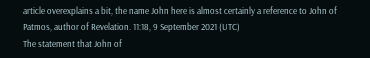article overexplains a bit, the name John here is almost certainly a reference to John of Patmos, author of Revelation. 11:18, 9 September 2021 (UTC)
The statement that John of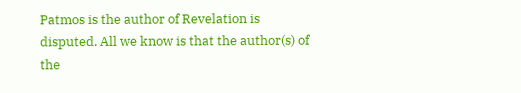Patmos is the author of Revelation is disputed. All we know is that the author(s) of the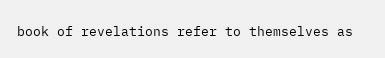book of revelations refer to themselves as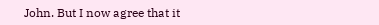John. But I now agree that it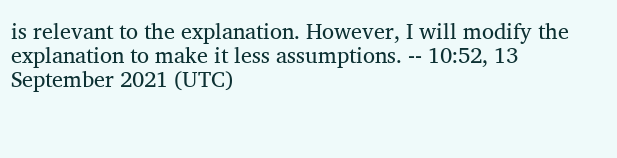is relevant to the explanation. However, I will modify the explanation to make it less assumptions. -- 10:52, 13 September 2021 (UTC)